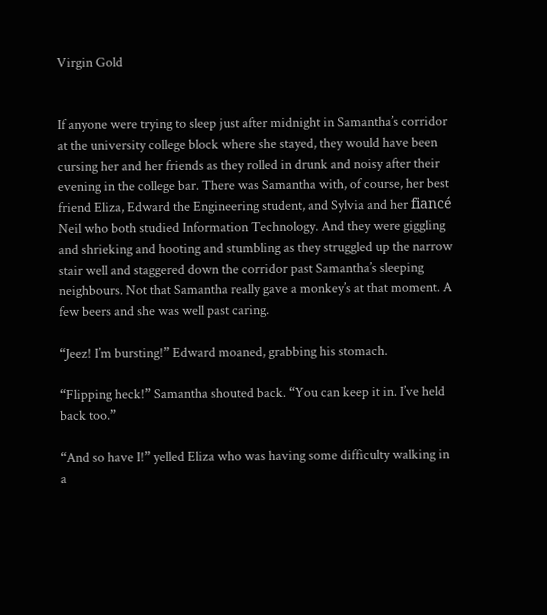Virgin Gold


If anyone were trying to sleep just after midnight in Samantha’s corridor at the university college block where she stayed, they would have been cursing her and her friends as they rolled in drunk and noisy after their evening in the college bar. There was Samantha with, of course, her best friend Eliza, Edward the Engineering student, and Sylvia and her fiancé Neil who both studied Information Technology. And they were giggling and shrieking and hooting and stumbling as they struggled up the narrow stair well and staggered down the corridor past Samantha’s sleeping neighbours. Not that Samantha really gave a monkey’s at that moment. A few beers and she was well past caring.

“Jeez! I’m bursting!” Edward moaned, grabbing his stomach.

“Flipping heck!” Samantha shouted back. “You can keep it in. I’ve held back too.”

“And so have I!” yelled Eliza who was having some difficulty walking in a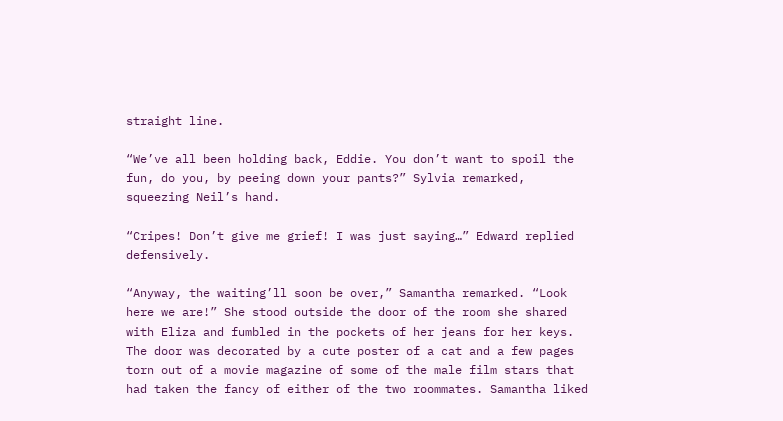straight line.

“We’ve all been holding back, Eddie. You don’t want to spoil the fun, do you, by peeing down your pants?” Sylvia remarked, squeezing Neil’s hand.

“Cripes! Don’t give me grief! I was just saying…” Edward replied defensively.

“Anyway, the waiting’ll soon be over,” Samantha remarked. “Look here we are!” She stood outside the door of the room she shared with Eliza and fumbled in the pockets of her jeans for her keys. The door was decorated by a cute poster of a cat and a few pages torn out of a movie magazine of some of the male film stars that had taken the fancy of either of the two roommates. Samantha liked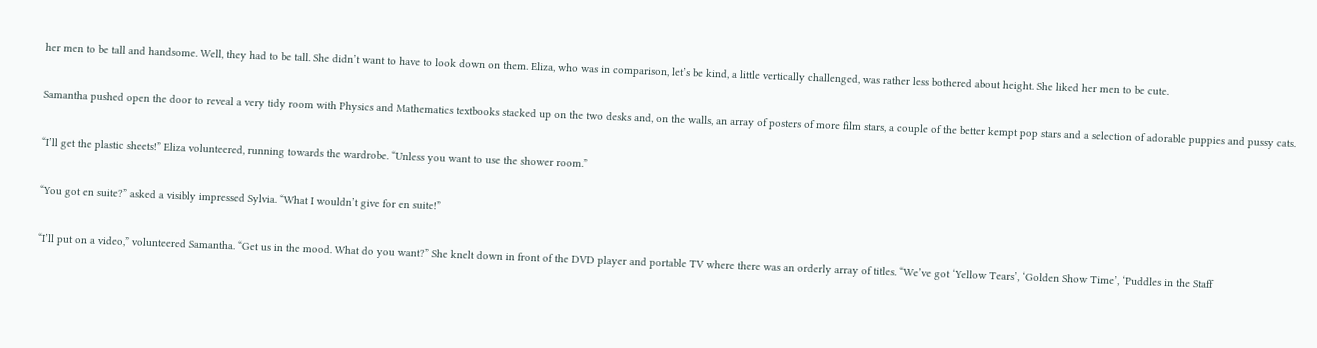her men to be tall and handsome. Well, they had to be tall. She didn’t want to have to look down on them. Eliza, who was in comparison, let’s be kind, a little vertically challenged, was rather less bothered about height. She liked her men to be cute.

Samantha pushed open the door to reveal a very tidy room with Physics and Mathematics textbooks stacked up on the two desks and, on the walls, an array of posters of more film stars, a couple of the better kempt pop stars and a selection of adorable puppies and pussy cats.

“I’ll get the plastic sheets!” Eliza volunteered, running towards the wardrobe. “Unless you want to use the shower room.”

“You got en suite?” asked a visibly impressed Sylvia. “What I wouldn’t give for en suite!”

“I’ll put on a video,” volunteered Samantha. “Get us in the mood. What do you want?” She knelt down in front of the DVD player and portable TV where there was an orderly array of titles. “We’ve got ‘Yellow Tears’, ‘Golden Show Time’, ‘Puddles in the Staff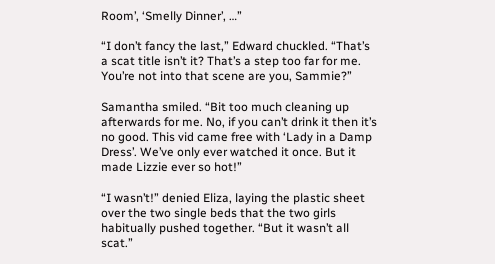Room’, ‘Smelly Dinner’, …”

“I don’t fancy the last,” Edward chuckled. “That’s a scat title isn’t it? That’s a step too far for me. You’re not into that scene are you, Sammie?”

Samantha smiled. “Bit too much cleaning up afterwards for me. No, if you can’t drink it then it’s no good. This vid came free with ‘Lady in a Damp Dress’. We’ve only ever watched it once. But it made Lizzie ever so hot!”

“I wasn’t!” denied Eliza, laying the plastic sheet over the two single beds that the two girls habitually pushed together. “But it wasn’t all scat.”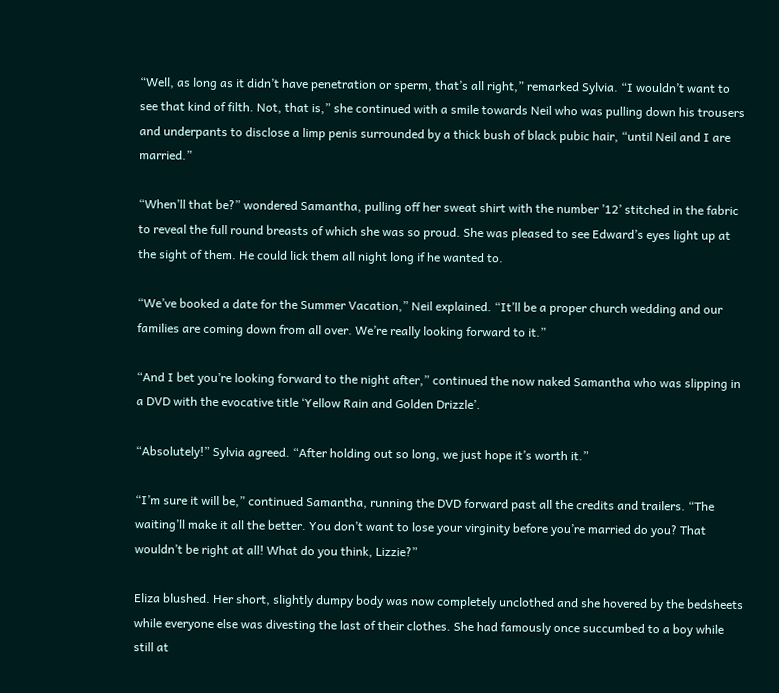“Well, as long as it didn’t have penetration or sperm, that’s all right,” remarked Sylvia. “I wouldn’t want to see that kind of filth. Not, that is,” she continued with a smile towards Neil who was pulling down his trousers and underpants to disclose a limp penis surrounded by a thick bush of black pubic hair, “until Neil and I are married.”

“When’ll that be?” wondered Samantha, pulling off her sweat shirt with the number ’12’ stitched in the fabric to reveal the full round breasts of which she was so proud. She was pleased to see Edward’s eyes light up at the sight of them. He could lick them all night long if he wanted to.

“We’ve booked a date for the Summer Vacation,” Neil explained. “It’ll be a proper church wedding and our families are coming down from all over. We’re really looking forward to it.”

“And I bet you’re looking forward to the night after,” continued the now naked Samantha who was slipping in a DVD with the evocative title ‘Yellow Rain and Golden Drizzle’.

“Absolutely!” Sylvia agreed. “After holding out so long, we just hope it’s worth it.”

“I’m sure it will be,” continued Samantha, running the DVD forward past all the credits and trailers. “The waiting’ll make it all the better. You don’t want to lose your virginity before you’re married do you? That wouldn’t be right at all! What do you think, Lizzie?”

Eliza blushed. Her short, slightly dumpy body was now completely unclothed and she hovered by the bedsheets while everyone else was divesting the last of their clothes. She had famously once succumbed to a boy while still at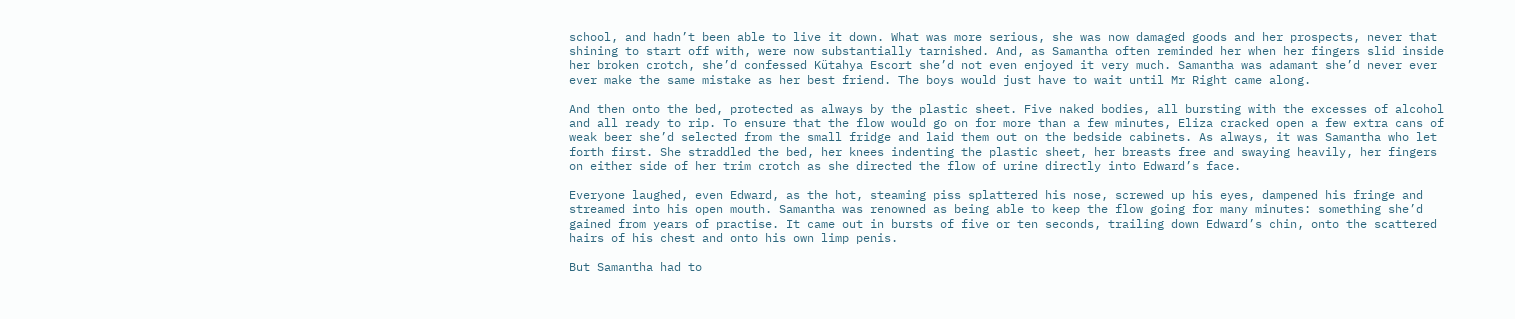school, and hadn’t been able to live it down. What was more serious, she was now damaged goods and her prospects, never that shining to start off with, were now substantially tarnished. And, as Samantha often reminded her when her fingers slid inside her broken crotch, she’d confessed Kütahya Escort she’d not even enjoyed it very much. Samantha was adamant she’d never ever ever make the same mistake as her best friend. The boys would just have to wait until Mr Right came along.

And then onto the bed, protected as always by the plastic sheet. Five naked bodies, all bursting with the excesses of alcohol and all ready to rip. To ensure that the flow would go on for more than a few minutes, Eliza cracked open a few extra cans of weak beer she’d selected from the small fridge and laid them out on the bedside cabinets. As always, it was Samantha who let forth first. She straddled the bed, her knees indenting the plastic sheet, her breasts free and swaying heavily, her fingers on either side of her trim crotch as she directed the flow of urine directly into Edward’s face.

Everyone laughed, even Edward, as the hot, steaming piss splattered his nose, screwed up his eyes, dampened his fringe and streamed into his open mouth. Samantha was renowned as being able to keep the flow going for many minutes: something she’d gained from years of practise. It came out in bursts of five or ten seconds, trailing down Edward’s chin, onto the scattered hairs of his chest and onto his own limp penis.

But Samantha had to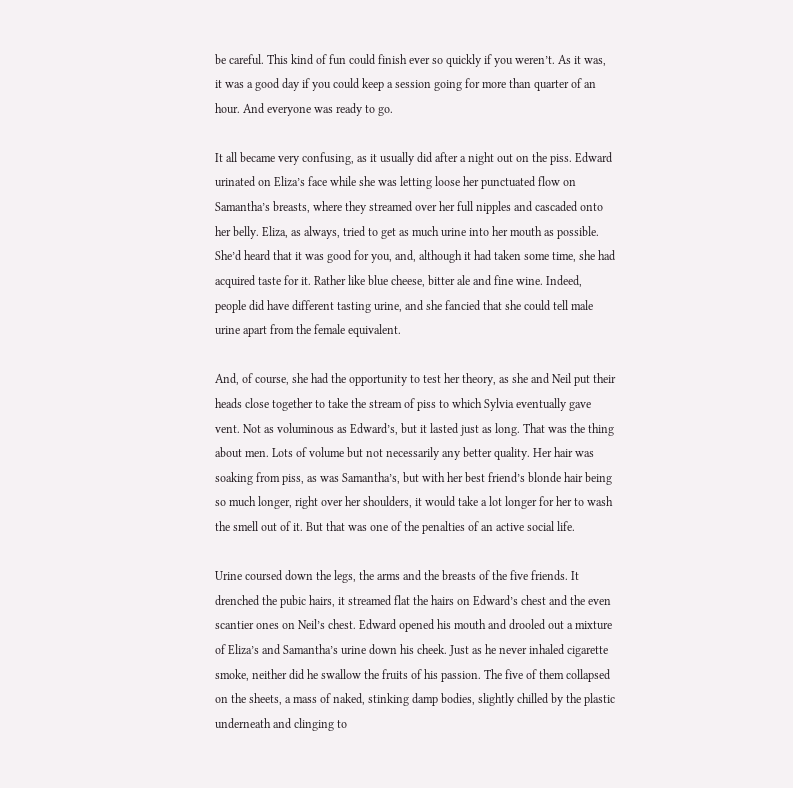be careful. This kind of fun could finish ever so quickly if you weren’t. As it was, it was a good day if you could keep a session going for more than quarter of an hour. And everyone was ready to go.

It all became very confusing, as it usually did after a night out on the piss. Edward urinated on Eliza’s face while she was letting loose her punctuated flow on Samantha’s breasts, where they streamed over her full nipples and cascaded onto her belly. Eliza, as always, tried to get as much urine into her mouth as possible. She’d heard that it was good for you, and, although it had taken some time, she had acquired taste for it. Rather like blue cheese, bitter ale and fine wine. Indeed, people did have different tasting urine, and she fancied that she could tell male urine apart from the female equivalent.

And, of course, she had the opportunity to test her theory, as she and Neil put their heads close together to take the stream of piss to which Sylvia eventually gave vent. Not as voluminous as Edward’s, but it lasted just as long. That was the thing about men. Lots of volume but not necessarily any better quality. Her hair was soaking from piss, as was Samantha’s, but with her best friend’s blonde hair being so much longer, right over her shoulders, it would take a lot longer for her to wash the smell out of it. But that was one of the penalties of an active social life.

Urine coursed down the legs, the arms and the breasts of the five friends. It drenched the pubic hairs, it streamed flat the hairs on Edward’s chest and the even scantier ones on Neil’s chest. Edward opened his mouth and drooled out a mixture of Eliza’s and Samantha’s urine down his cheek. Just as he never inhaled cigarette smoke, neither did he swallow the fruits of his passion. The five of them collapsed on the sheets, a mass of naked, stinking damp bodies, slightly chilled by the plastic underneath and clinging to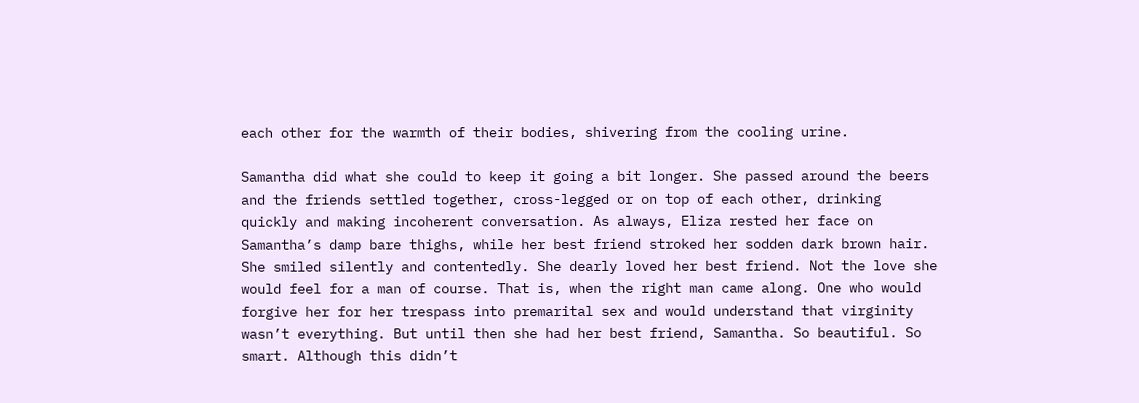each other for the warmth of their bodies, shivering from the cooling urine.

Samantha did what she could to keep it going a bit longer. She passed around the beers and the friends settled together, cross-legged or on top of each other, drinking quickly and making incoherent conversation. As always, Eliza rested her face on Samantha’s damp bare thighs, while her best friend stroked her sodden dark brown hair. She smiled silently and contentedly. She dearly loved her best friend. Not the love she would feel for a man of course. That is, when the right man came along. One who would forgive her for her trespass into premarital sex and would understand that virginity wasn’t everything. But until then she had her best friend, Samantha. So beautiful. So smart. Although this didn’t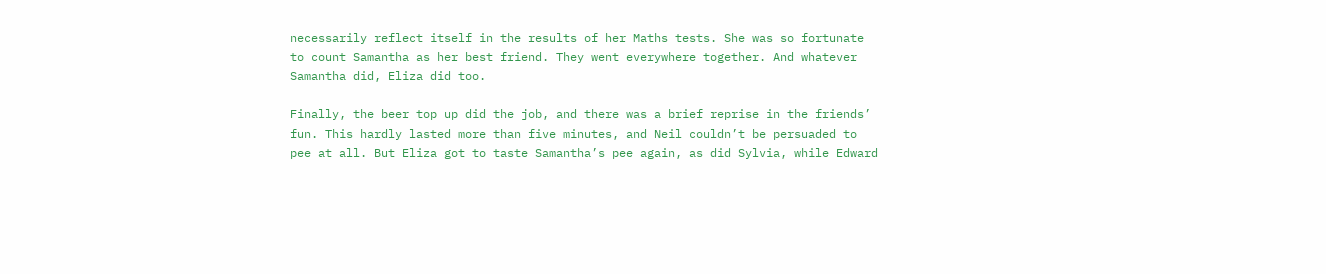necessarily reflect itself in the results of her Maths tests. She was so fortunate to count Samantha as her best friend. They went everywhere together. And whatever Samantha did, Eliza did too.

Finally, the beer top up did the job, and there was a brief reprise in the friends’ fun. This hardly lasted more than five minutes, and Neil couldn’t be persuaded to pee at all. But Eliza got to taste Samantha’s pee again, as did Sylvia, while Edward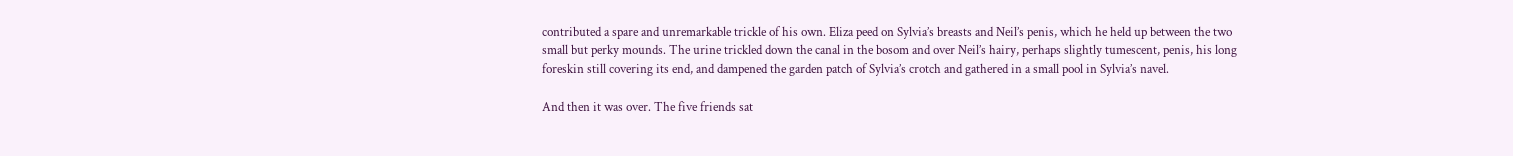contributed a spare and unremarkable trickle of his own. Eliza peed on Sylvia’s breasts and Neil’s penis, which he held up between the two small but perky mounds. The urine trickled down the canal in the bosom and over Neil’s hairy, perhaps slightly tumescent, penis, his long foreskin still covering its end, and dampened the garden patch of Sylvia’s crotch and gathered in a small pool in Sylvia’s navel.

And then it was over. The five friends sat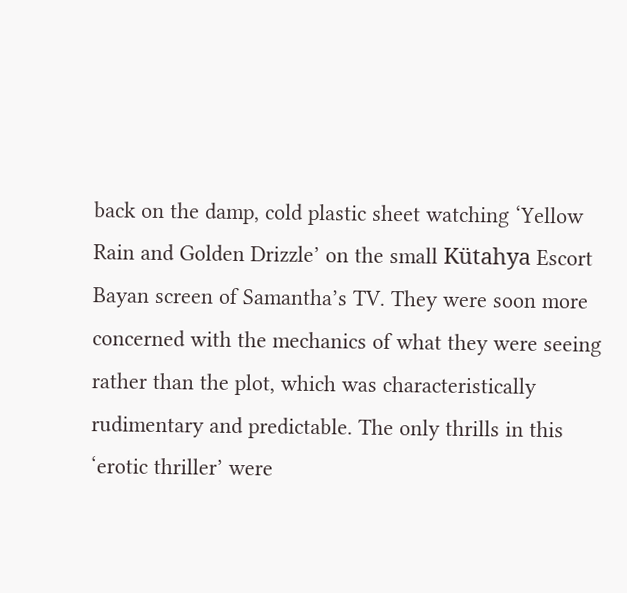back on the damp, cold plastic sheet watching ‘Yellow Rain and Golden Drizzle’ on the small Kütahya Escort Bayan screen of Samantha’s TV. They were soon more concerned with the mechanics of what they were seeing rather than the plot, which was characteristically rudimentary and predictable. The only thrills in this ‘erotic thriller’ were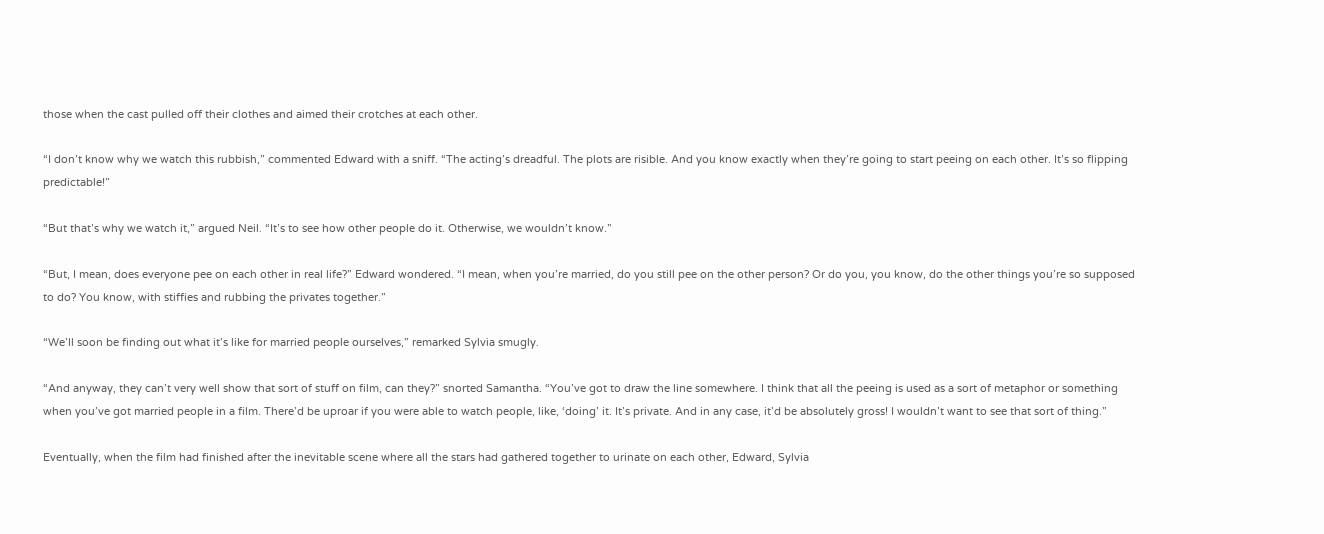those when the cast pulled off their clothes and aimed their crotches at each other.

“I don’t know why we watch this rubbish,” commented Edward with a sniff. “The acting’s dreadful. The plots are risible. And you know exactly when they’re going to start peeing on each other. It’s so flipping predictable!”

“But that’s why we watch it,” argued Neil. “It’s to see how other people do it. Otherwise, we wouldn’t know.”

“But, I mean, does everyone pee on each other in real life?” Edward wondered. “I mean, when you’re married, do you still pee on the other person? Or do you, you know, do the other things you’re so supposed to do? You know, with stiffies and rubbing the privates together.”

“We’ll soon be finding out what it’s like for married people ourselves,” remarked Sylvia smugly.

“And anyway, they can’t very well show that sort of stuff on film, can they?” snorted Samantha. “You’ve got to draw the line somewhere. I think that all the peeing is used as a sort of metaphor or something when you’ve got married people in a film. There’d be uproar if you were able to watch people, like, ‘doing’ it. It’s private. And in any case, it’d be absolutely gross! I wouldn’t want to see that sort of thing.”

Eventually, when the film had finished after the inevitable scene where all the stars had gathered together to urinate on each other, Edward, Sylvia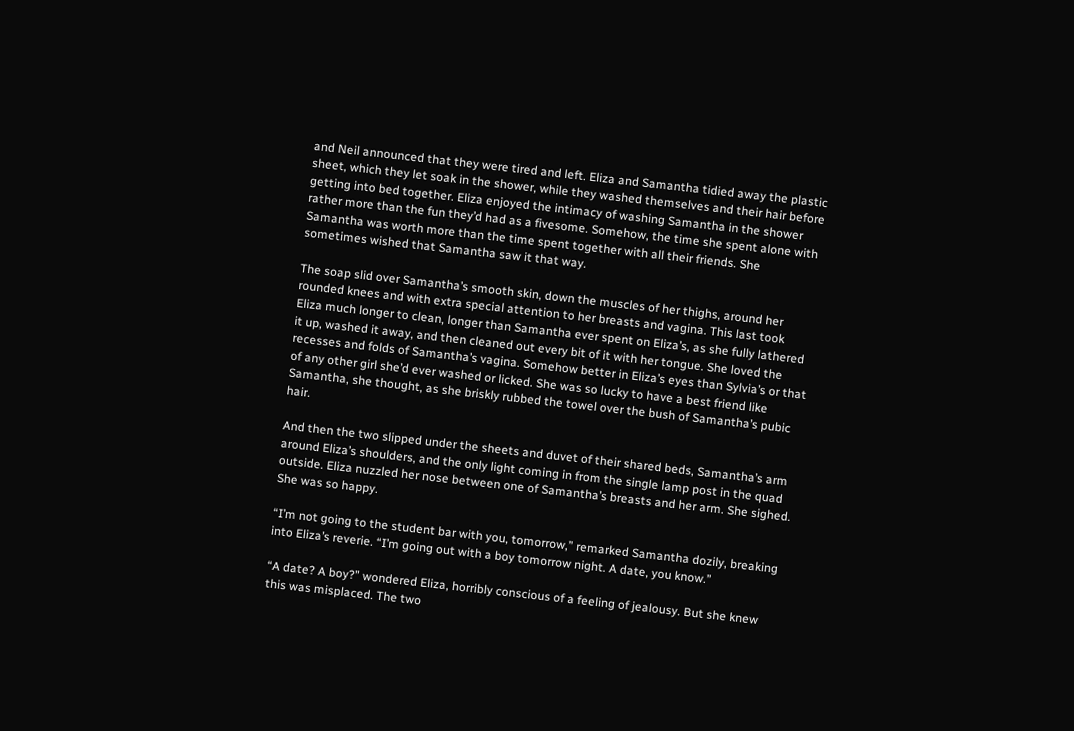and Neil announced that they were tired and left. Eliza and Samantha tidied away the plastic sheet, which they let soak in the shower, while they washed themselves and their hair before getting into bed together. Eliza enjoyed the intimacy of washing Samantha in the shower rather more than the fun they’d had as a fivesome. Somehow, the time she spent alone with Samantha was worth more than the time spent together with all their friends. She sometimes wished that Samantha saw it that way.

The soap slid over Samantha’s smooth skin, down the muscles of her thighs, around her rounded knees and with extra special attention to her breasts and vagina. This last took Eliza much longer to clean, longer than Samantha ever spent on Eliza’s, as she fully lathered it up, washed it away, and then cleaned out every bit of it with her tongue. She loved the recesses and folds of Samantha’s vagina. Somehow better in Eliza’s eyes than Sylvia’s or that of any other girl she’d ever washed or licked. She was so lucky to have a best friend like Samantha, she thought, as she briskly rubbed the towel over the bush of Samantha’s pubic hair.

And then the two slipped under the sheets and duvet of their shared beds, Samantha’s arm around Eliza’s shoulders, and the only light coming in from the single lamp post in the quad outside. Eliza nuzzled her nose between one of Samantha’s breasts and her arm. She sighed. She was so happy.

“I’m not going to the student bar with you, tomorrow,” remarked Samantha dozily, breaking into Eliza’s reverie. “I’m going out with a boy tomorrow night. A date, you know.”

“A date? A boy?” wondered Eliza, horribly conscious of a feeling of jealousy. But she knew this was misplaced. The two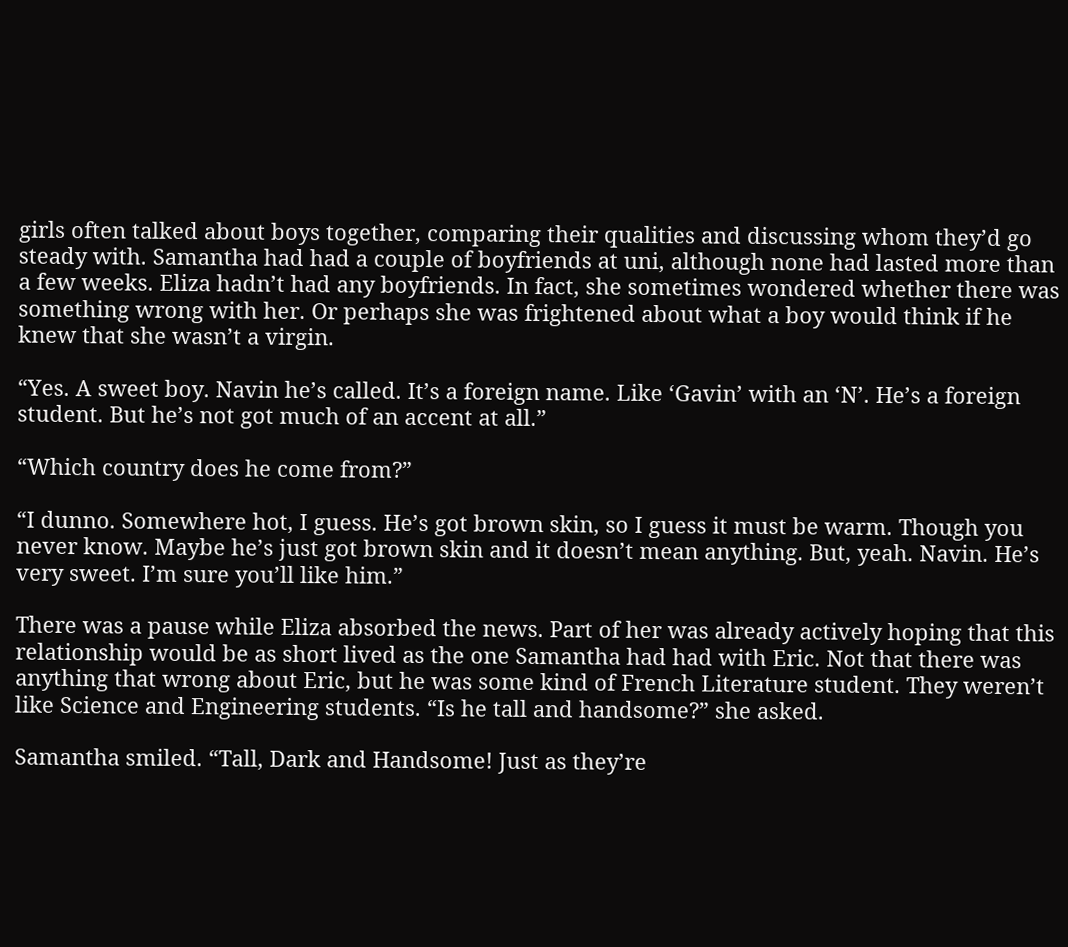girls often talked about boys together, comparing their qualities and discussing whom they’d go steady with. Samantha had had a couple of boyfriends at uni, although none had lasted more than a few weeks. Eliza hadn’t had any boyfriends. In fact, she sometimes wondered whether there was something wrong with her. Or perhaps she was frightened about what a boy would think if he knew that she wasn’t a virgin.

“Yes. A sweet boy. Navin he’s called. It’s a foreign name. Like ‘Gavin’ with an ‘N’. He’s a foreign student. But he’s not got much of an accent at all.”

“Which country does he come from?”

“I dunno. Somewhere hot, I guess. He’s got brown skin, so I guess it must be warm. Though you never know. Maybe he’s just got brown skin and it doesn’t mean anything. But, yeah. Navin. He’s very sweet. I’m sure you’ll like him.”

There was a pause while Eliza absorbed the news. Part of her was already actively hoping that this relationship would be as short lived as the one Samantha had had with Eric. Not that there was anything that wrong about Eric, but he was some kind of French Literature student. They weren’t like Science and Engineering students. “Is he tall and handsome?” she asked.

Samantha smiled. “Tall, Dark and Handsome! Just as they’re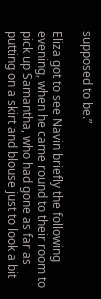supposed to be.”

Eliza got to see Navin briefly the following evening, when he came round to their room to pick up Samantha, who had gone as far as putting on a skirt and blouse just to look a bit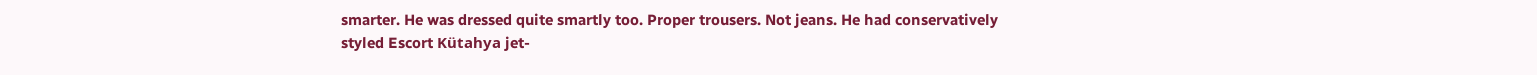smarter. He was dressed quite smartly too. Proper trousers. Not jeans. He had conservatively styled Escort Kütahya jet-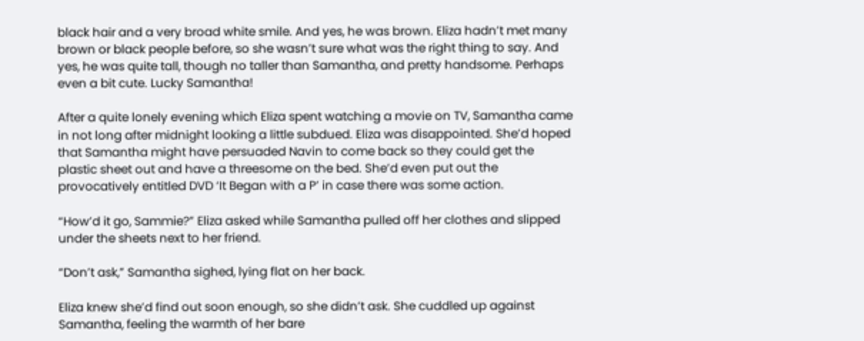black hair and a very broad white smile. And yes, he was brown. Eliza hadn’t met many brown or black people before, so she wasn’t sure what was the right thing to say. And yes, he was quite tall, though no taller than Samantha, and pretty handsome. Perhaps even a bit cute. Lucky Samantha!

After a quite lonely evening which Eliza spent watching a movie on TV, Samantha came in not long after midnight looking a little subdued. Eliza was disappointed. She’d hoped that Samantha might have persuaded Navin to come back so they could get the plastic sheet out and have a threesome on the bed. She’d even put out the provocatively entitled DVD ‘It Began with a P’ in case there was some action.

“How’d it go, Sammie?” Eliza asked while Samantha pulled off her clothes and slipped under the sheets next to her friend.

“Don’t ask,” Samantha sighed, lying flat on her back.

Eliza knew she’d find out soon enough, so she didn’t ask. She cuddled up against Samantha, feeling the warmth of her bare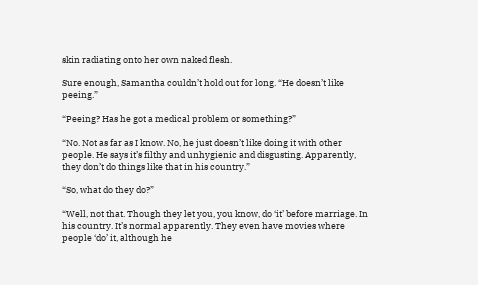skin radiating onto her own naked flesh.

Sure enough, Samantha couldn’t hold out for long. “He doesn’t like peeing.”

“Peeing? Has he got a medical problem or something?”

“No. Not as far as I know. No, he just doesn’t like doing it with other people. He says it’s filthy and unhygienic and disgusting. Apparently, they don’t do things like that in his country.”

“So, what do they do?”

“Well, not that. Though they let you, you know, do ‘it’ before marriage. In his country. It’s normal apparently. They even have movies where people ‘do’ it, although he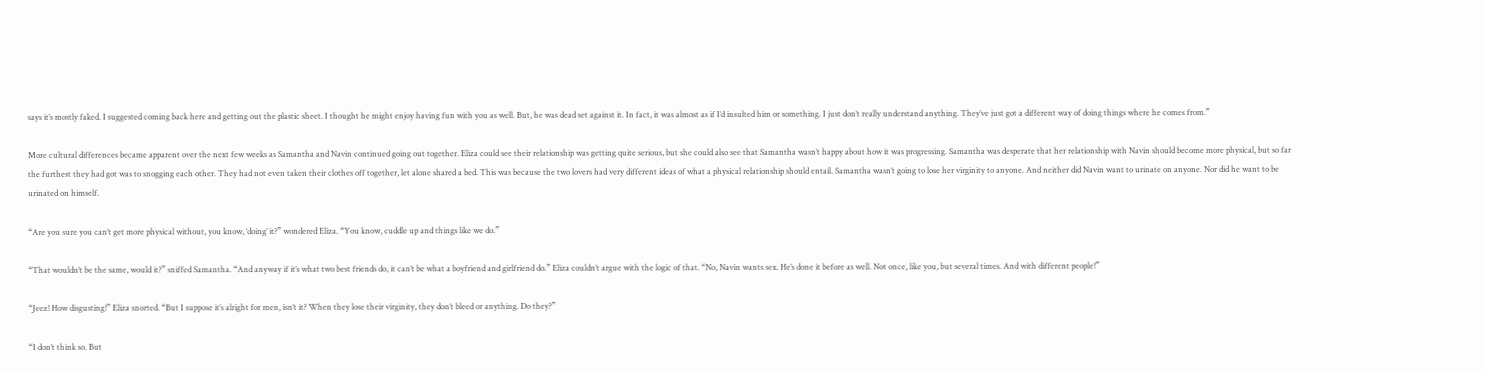says it’s mostly faked. I suggested coming back here and getting out the plastic sheet. I thought he might enjoy having fun with you as well. But, he was dead set against it. In fact, it was almost as if I’d insulted him or something. I just don’t really understand anything. They’ve just got a different way of doing things where he comes from.”

More cultural differences became apparent over the next few weeks as Samantha and Navin continued going out together. Eliza could see their relationship was getting quite serious, but she could also see that Samantha wasn’t happy about how it was progressing. Samantha was desperate that her relationship with Navin should become more physical, but so far the furthest they had got was to snogging each other. They had not even taken their clothes off together, let alone shared a bed. This was because the two lovers had very different ideas of what a physical relationship should entail. Samantha wasn’t going to lose her virginity to anyone. And neither did Navin want to urinate on anyone. Nor did he want to be urinated on himself.

“Are you sure you can’t get more physical without, you know, ‘doing’ it?” wondered Eliza. “You know, cuddle up and things like we do.”

“That wouldn’t be the same, would it?” sniffed Samantha. “And anyway if it’s what two best friends do, it can’t be what a boyfriend and girlfriend do.” Eliza couldn’t argue with the logic of that. “No, Navin wants sex. He’s done it before as well. Not once, like you, but several times. And with different people!”

“Jeez! How disgusting!” Eliza snorted. “But I suppose it’s alright for men, isn’t it? When they lose their virginity, they don’t bleed or anything. Do they?”

“I don’t think so. But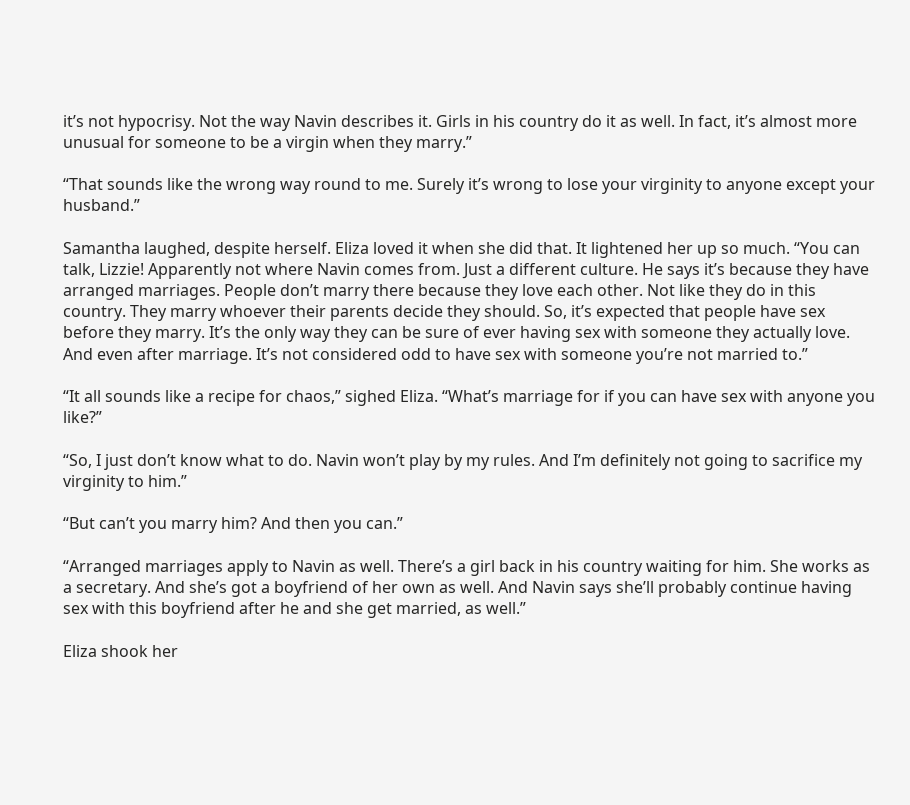it’s not hypocrisy. Not the way Navin describes it. Girls in his country do it as well. In fact, it’s almost more unusual for someone to be a virgin when they marry.”

“That sounds like the wrong way round to me. Surely it’s wrong to lose your virginity to anyone except your husband.”

Samantha laughed, despite herself. Eliza loved it when she did that. It lightened her up so much. “You can talk, Lizzie! Apparently not where Navin comes from. Just a different culture. He says it’s because they have arranged marriages. People don’t marry there because they love each other. Not like they do in this country. They marry whoever their parents decide they should. So, it’s expected that people have sex before they marry. It’s the only way they can be sure of ever having sex with someone they actually love. And even after marriage. It’s not considered odd to have sex with someone you’re not married to.”

“It all sounds like a recipe for chaos,” sighed Eliza. “What’s marriage for if you can have sex with anyone you like?”

“So, I just don’t know what to do. Navin won’t play by my rules. And I’m definitely not going to sacrifice my virginity to him.”

“But can’t you marry him? And then you can.”

“Arranged marriages apply to Navin as well. There’s a girl back in his country waiting for him. She works as a secretary. And she’s got a boyfriend of her own as well. And Navin says she’ll probably continue having sex with this boyfriend after he and she get married, as well.”

Eliza shook her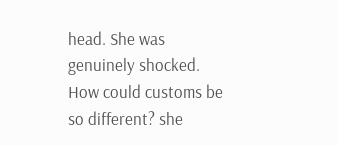head. She was genuinely shocked. How could customs be so different? she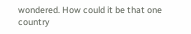wondered. How could it be that one country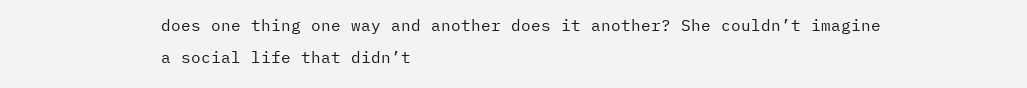does one thing one way and another does it another? She couldn’t imagine a social life that didn’t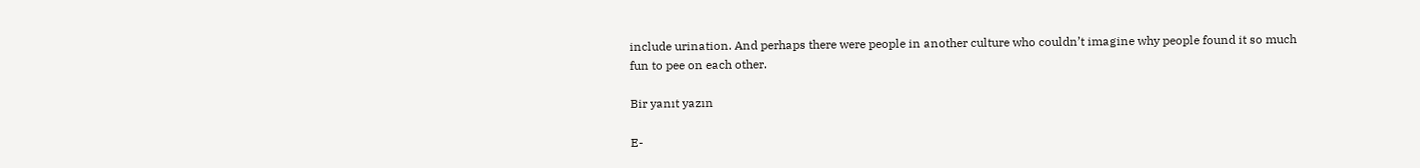include urination. And perhaps there were people in another culture who couldn’t imagine why people found it so much fun to pee on each other.

Bir yanıt yazın

E-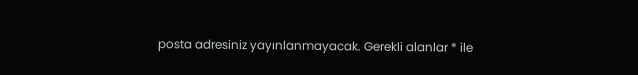posta adresiniz yayınlanmayacak. Gerekli alanlar * ile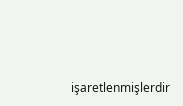işaretlenmişlerdir